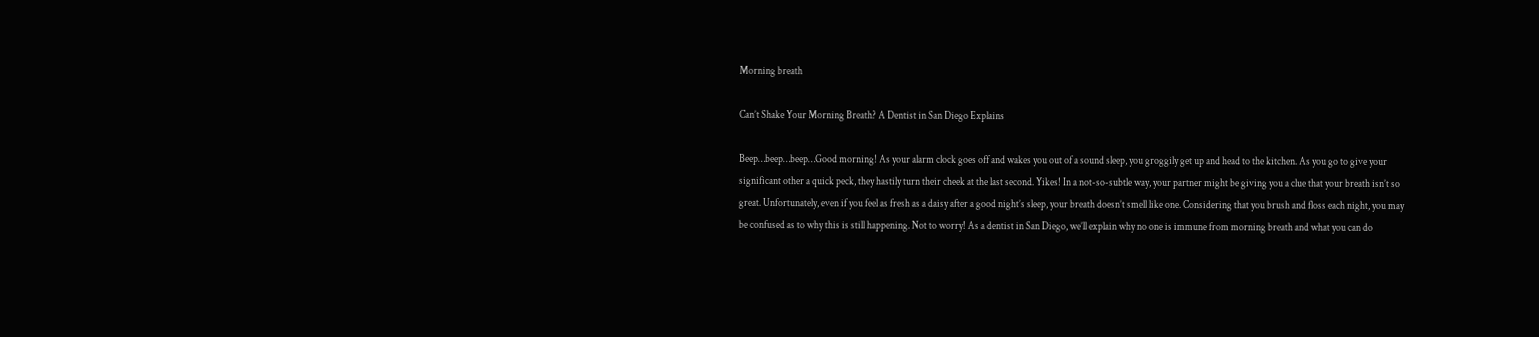Morning breath

Can’t Shake Your Morning Breath? A Dentist in San Diego Explains

Beep…beep…beep…Good morning! As your alarm clock goes off and wakes you out of a sound sleep, you groggily get up and head to the kitchen. As you go to give your significant other a quick peck, they hastily turn their cheek at the last second. Yikes! In a not-so-subtle way, your partner might be giving you a clue that your breath isn’t so great. Unfortunately, even if you feel as fresh as a daisy after a good night’s sleep, your breath doesn’t smell like one. Considering that you brush and floss each night, you may be confused as to why this is still happening. Not to worry! As a dentist in San Diego, we’ll explain why no one is immune from morning breath and what you can do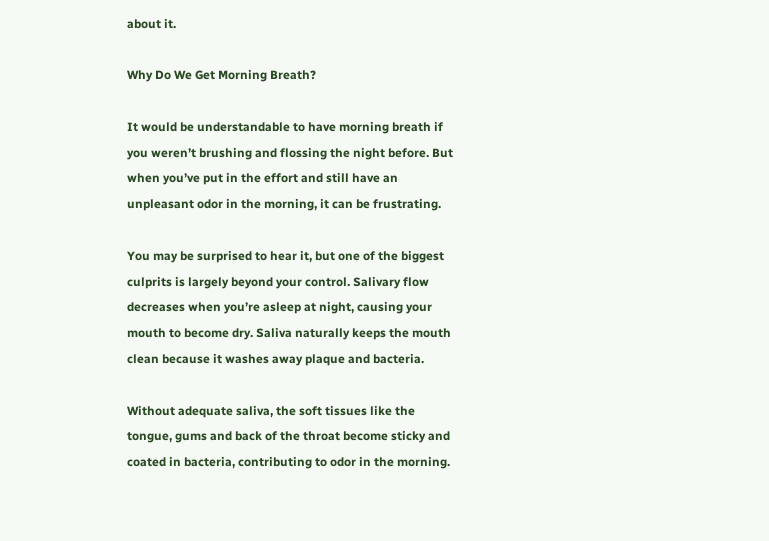about it.

Why Do We Get Morning Breath?

It would be understandable to have morning breath if you weren’t brushing and flossing the night before. But when you’ve put in the effort and still have an unpleasant odor in the morning, it can be frustrating.

You may be surprised to hear it, but one of the biggest culprits is largely beyond your control. Salivary flow decreases when you’re asleep at night, causing your mouth to become dry. Saliva naturally keeps the mouth clean because it washes away plaque and bacteria.

Without adequate saliva, the soft tissues like the tongue, gums and back of the throat become sticky and coated in bacteria, contributing to odor in the morning.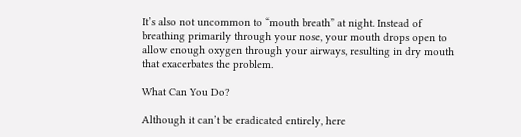It’s also not uncommon to “mouth breath” at night. Instead of breathing primarily through your nose, your mouth drops open to allow enough oxygen through your airways, resulting in dry mouth that exacerbates the problem.

What Can You Do?

Although it can’t be eradicated entirely, here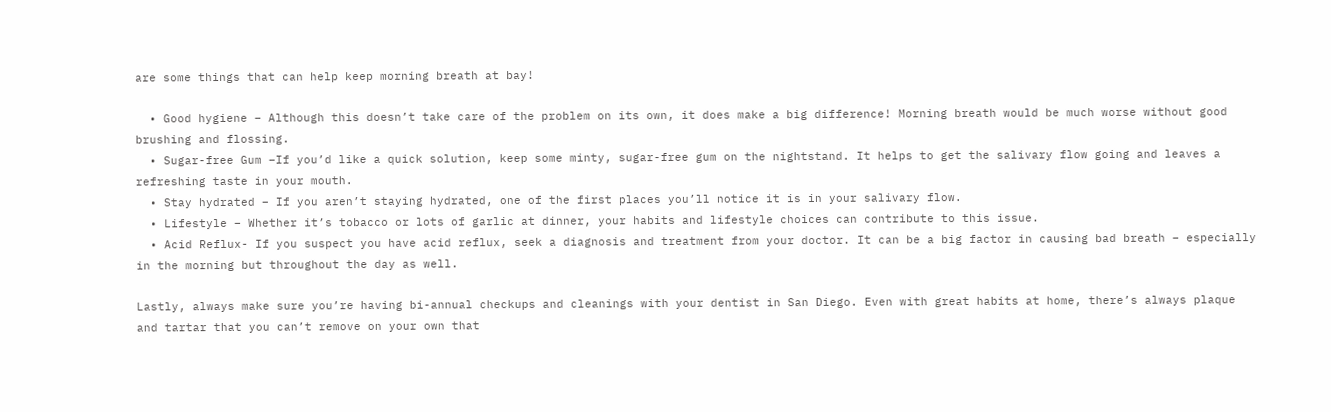are some things that can help keep morning breath at bay!

  • Good hygiene – Although this doesn’t take care of the problem on its own, it does make a big difference! Morning breath would be much worse without good brushing and flossing.
  • Sugar-free Gum –If you’d like a quick solution, keep some minty, sugar-free gum on the nightstand. It helps to get the salivary flow going and leaves a refreshing taste in your mouth.
  • Stay hydrated – If you aren’t staying hydrated, one of the first places you’ll notice it is in your salivary flow.
  • Lifestyle – Whether it’s tobacco or lots of garlic at dinner, your habits and lifestyle choices can contribute to this issue.
  • Acid Reflux- If you suspect you have acid reflux, seek a diagnosis and treatment from your doctor. It can be a big factor in causing bad breath – especially in the morning but throughout the day as well.

Lastly, always make sure you’re having bi-annual checkups and cleanings with your dentist in San Diego. Even with great habits at home, there’s always plaque and tartar that you can’t remove on your own that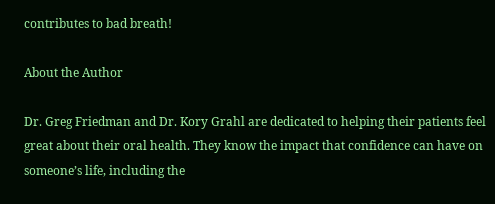contributes to bad breath!

About the Author

Dr. Greg Friedman and Dr. Kory Grahl are dedicated to helping their patients feel great about their oral health. They know the impact that confidence can have on someone’s life, including the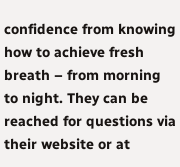confidence from knowing how to achieve fresh breath – from morning to night. They can be reached for questions via their website or at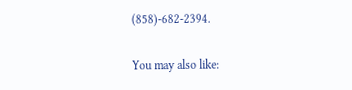(858)-682-2394.

You may also like: